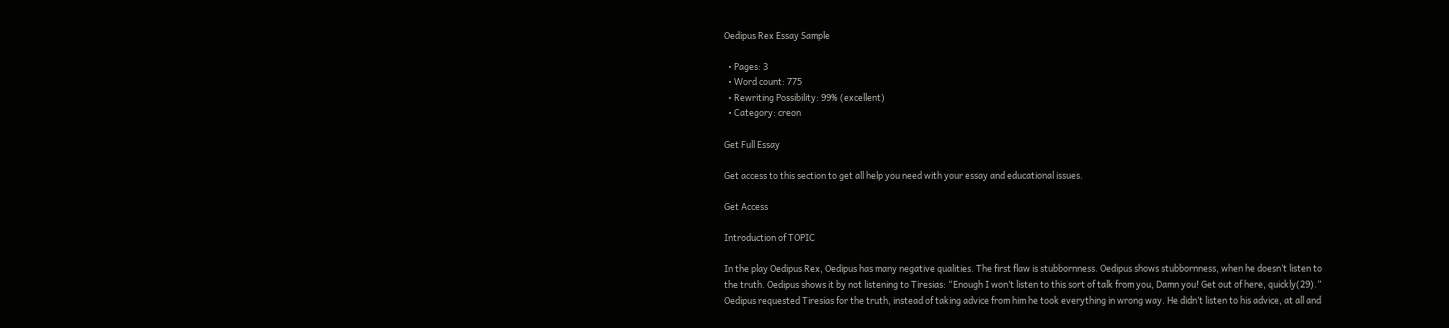Oedipus Rex Essay Sample

  • Pages: 3
  • Word count: 775
  • Rewriting Possibility: 99% (excellent)
  • Category: creon

Get Full Essay

Get access to this section to get all help you need with your essay and educational issues.

Get Access

Introduction of TOPIC

In the play Oedipus Rex, Oedipus has many negative qualities. The first flaw is stubbornness. Oedipus shows stubbornness, when he doesn’t listen to the truth. Oedipus shows it by not listening to Tiresias: “Enough I won’t listen to this sort of talk from you, Damn you! Get out of here, quickly(29).” Oedipus requested Tiresias for the truth, instead of taking advice from him he took everything in wrong way. He didn’t listen to his advice, at all and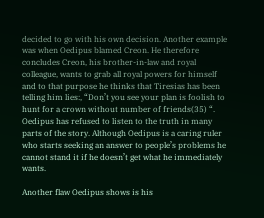decided to go with his own decision. Another example was when Oedipus blamed Creon. He therefore concludes Creon, his brother-in-law and royal colleague, wants to grab all royal powers for himself and to that purpose he thinks that Tiresias has been telling him lies:, “Don’t you see your plan is foolish to hunt for a crown without number of friends(35) “. Oedipus has refused to listen to the truth in many parts of the story. Although Oedipus is a caring ruler who starts seeking an answer to people’s problems he cannot stand it if he doesn’t get what he immediately wants.

Another flaw Oedipus shows is his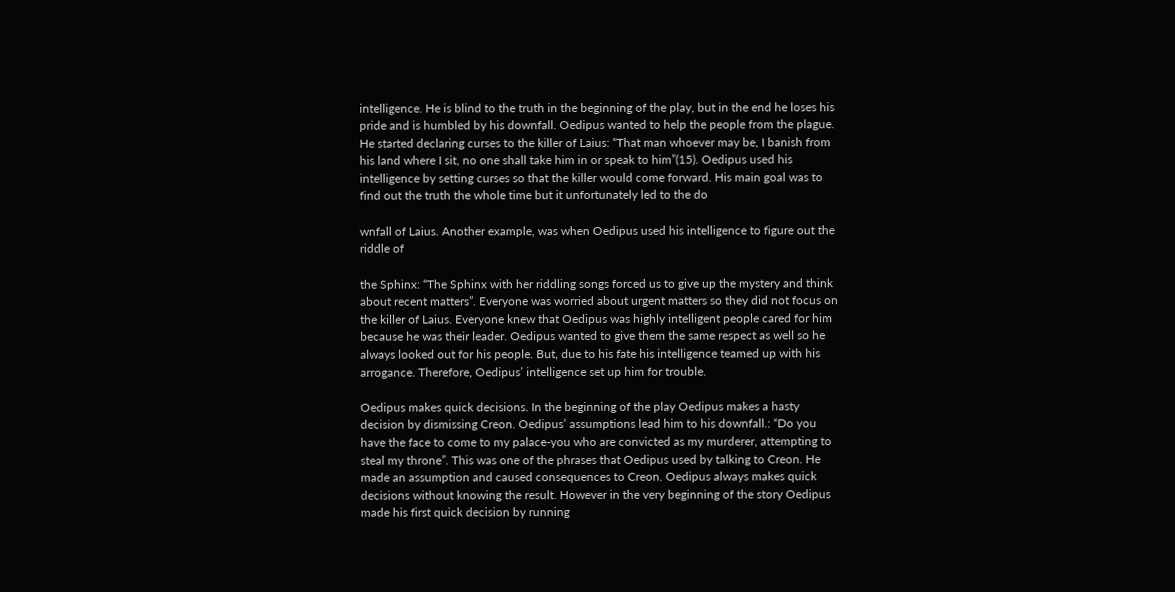intelligence. He is blind to the truth in the beginning of the play, but in the end he loses his pride and is humbled by his downfall. Oedipus wanted to help the people from the plague. He started declaring curses to the killer of Laius: “That man whoever may be, I banish from his land where I sit, no one shall take him in or speak to him”(15). Oedipus used his intelligence by setting curses so that the killer would come forward. His main goal was to find out the truth the whole time but it unfortunately led to the do

wnfall of Laius. Another example, was when Oedipus used his intelligence to figure out the riddle of

the Sphinx: “The Sphinx with her riddling songs forced us to give up the mystery and think about recent matters”. Everyone was worried about urgent matters so they did not focus on the killer of Laius. Everyone knew that Oedipus was highly intelligent people cared for him because he was their leader. Oedipus wanted to give them the same respect as well so he always looked out for his people. But, due to his fate his intelligence teamed up with his arrogance. Therefore, Oedipus’ intelligence set up him for trouble.

Oedipus makes quick decisions. In the beginning of the play Oedipus makes a hasty decision by dismissing Creon. Oedipus’ assumptions lead him to his downfall.: “Do you have the face to come to my palace-you who are convicted as my murderer, attempting to steal my throne”. This was one of the phrases that Oedipus used by talking to Creon. He made an assumption and caused consequences to Creon. Oedipus always makes quick decisions without knowing the result. However in the very beginning of the story Oedipus made his first quick decision by running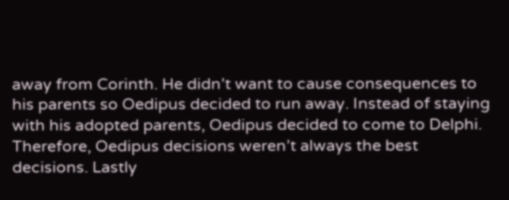away from Corinth. He didn’t want to cause consequences to his parents so Oedipus decided to run away. Instead of staying with his adopted parents, Oedipus decided to come to Delphi. Therefore, Oedipus decisions weren’t always the best decisions. Lastly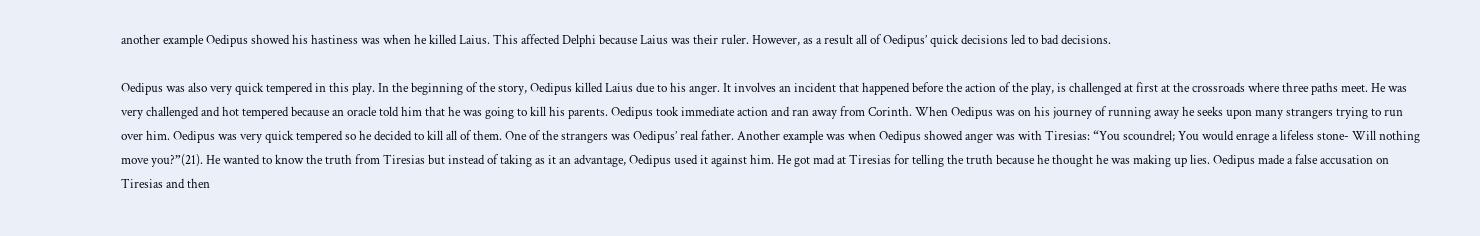another example Oedipus showed his hastiness was when he killed Laius. This affected Delphi because Laius was their ruler. However, as a result all of Oedipus’ quick decisions led to bad decisions.

Oedipus was also very quick tempered in this play. In the beginning of the story, Oedipus killed Laius due to his anger. It involves an incident that happened before the action of the play, is challenged at first at the crossroads where three paths meet. He was very challenged and hot tempered because an oracle told him that he was going to kill his parents. Oedipus took immediate action and ran away from Corinth. When Oedipus was on his journey of running away he seeks upon many strangers trying to run over him. Oedipus was very quick tempered so he decided to kill all of them. One of the strangers was Oedipus’ real father. Another example was when Oedipus showed anger was with Tiresias: “You scoundrel; You would enrage a lifeless stone- Will nothing move you?”(21). He wanted to know the truth from Tiresias but instead of taking as it an advantage, Oedipus used it against him. He got mad at Tiresias for telling the truth because he thought he was making up lies. Oedipus made a false accusation on Tiresias and then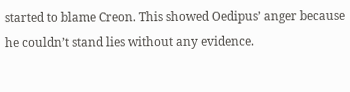started to blame Creon. This showed Oedipus’ anger because he couldn’t stand lies without any evidence.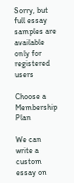Sorry, but full essay samples are available only for registered users

Choose a Membership Plan

We can write a custom essay on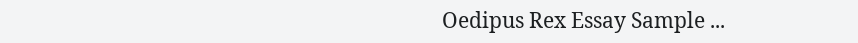Oedipus Rex Essay Sample ...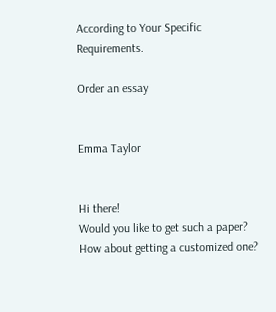According to Your Specific Requirements.

Order an essay


Emma Taylor


Hi there!
Would you like to get such a paper?
How about getting a customized one?